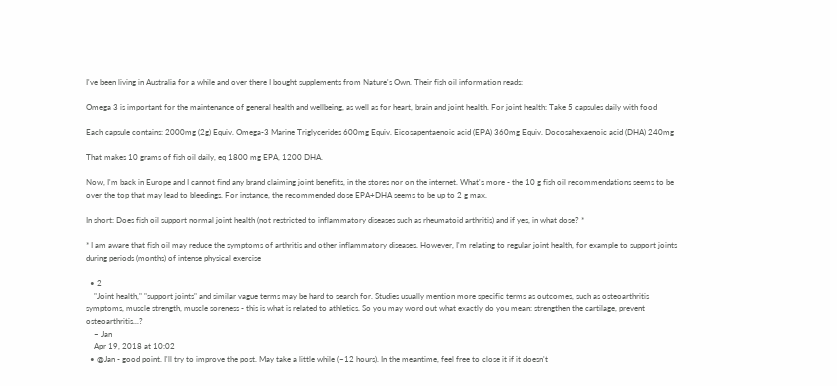I've been living in Australia for a while and over there I bought supplements from Nature's Own. Their fish oil information reads:

Omega 3 is important for the maintenance of general health and wellbeing, as well as for heart, brain and joint health. For joint health: Take 5 capsules daily with food

Each capsule contains: 2000mg (2g) Equiv. Omega-3 Marine Triglycerides 600mg Equiv. Eicosapentaenoic acid (EPA) 360mg Equiv. Docosahexaenoic acid (DHA) 240mg

That makes 10 grams of fish oil daily, eq 1800 mg EPA, 1200 DHA.

Now, I'm back in Europe and I cannot find any brand claiming joint benefits, in the stores nor on the internet. What's more - the 10 g fish oil recommendations seems to be over the top that may lead to bleedings. For instance, the recommended dose EPA+DHA seems to be up to 2 g max.

In short: Does fish oil support normal joint health (not restricted to inflammatory diseases such as rheumatoid arthritis) and if yes, in what dose? *

* I am aware that fish oil may reduce the symptoms of arthritis and other inflammatory diseases. However, I'm relating to regular joint health, for example to support joints during periods (months) of intense physical exercise

  • 2
    "Joint health," "support joints" and similar vague terms may be hard to search for. Studies usually mention more specific terms as outcomes, such as osteoarthritis symptoms, muscle strength, muscle soreness - this is what is related to athletics. So you may word out what exactly do you mean: strengthen the cartilage, prevent osteoarthritis...?
    – Jan
    Apr 19, 2018 at 10:02
  • @Jan - good point. I'll try to improve the post. May take a little while (~12 hours). In the meantime, feel free to close it if it doesn't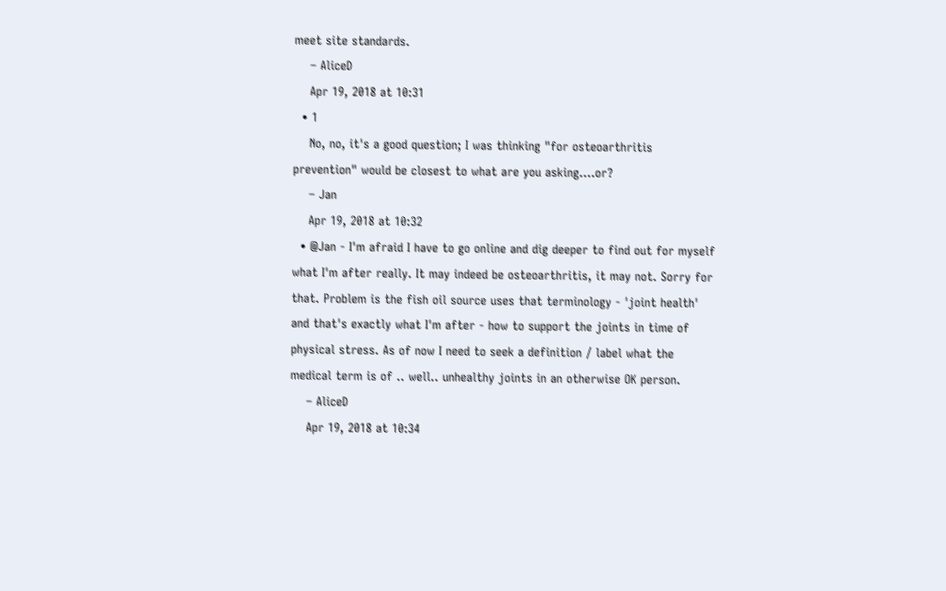meet site standards.
    – AliceD
    Apr 19, 2018 at 10:31
  • 1
    No, no, it's a good question; I was thinking "for osteoarthritis prevention" would be closest to what are you asking....or?
    – Jan
    Apr 19, 2018 at 10:32
  • @Jan - I'm afraid I have to go online and dig deeper to find out for myself what I'm after really. It may indeed be osteoarthritis, it may not. Sorry for that. Problem is the fish oil source uses that terminology - 'joint health' and that's exactly what I'm after - how to support the joints in time of physical stress. As of now I need to seek a definition / label what the medical term is of .. well.. unhealthy joints in an otherwise OK person.
    – AliceD
    Apr 19, 2018 at 10:34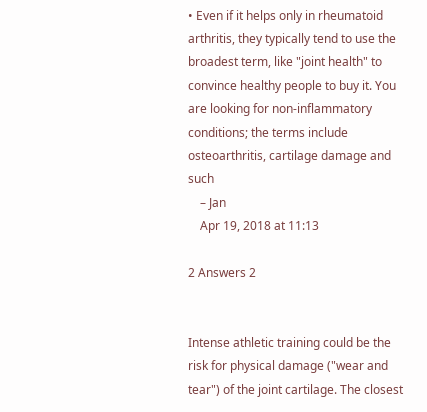• Even if it helps only in rheumatoid arthritis, they typically tend to use the broadest term, like "joint health" to convince healthy people to buy it. You are looking for non-inflammatory conditions; the terms include osteoarthritis, cartilage damage and such
    – Jan
    Apr 19, 2018 at 11:13

2 Answers 2


Intense athletic training could be the risk for physical damage ("wear and tear") of the joint cartilage. The closest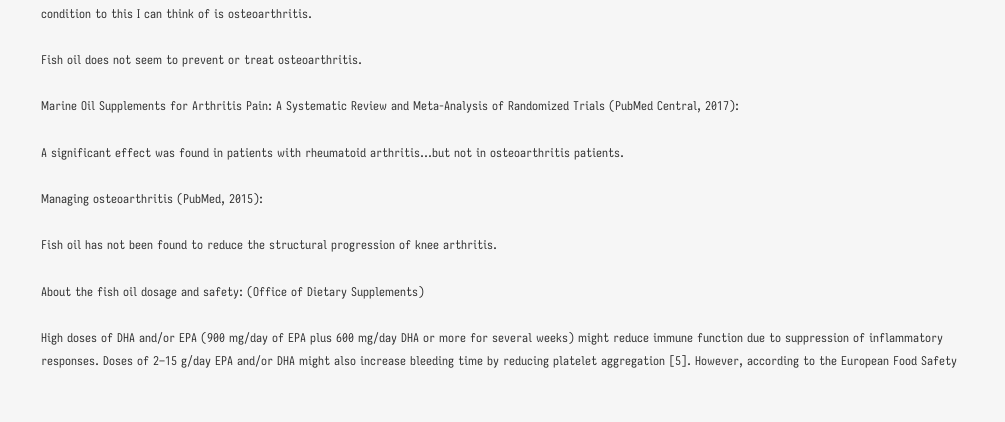condition to this I can think of is osteoarthritis.

Fish oil does not seem to prevent or treat osteoarthritis.

Marine Oil Supplements for Arthritis Pain: A Systematic Review and Meta-Analysis of Randomized Trials (PubMed Central, 2017):

A significant effect was found in patients with rheumatoid arthritis...but not in osteoarthritis patients.

Managing osteoarthritis (PubMed, 2015):

Fish oil has not been found to reduce the structural progression of knee arthritis.

About the fish oil dosage and safety: (Office of Dietary Supplements)

High doses of DHA and/or EPA (900 mg/day of EPA plus 600 mg/day DHA or more for several weeks) might reduce immune function due to suppression of inflammatory responses. Doses of 2–15 g/day EPA and/or DHA might also increase bleeding time by reducing platelet aggregation [5]. However, according to the European Food Safety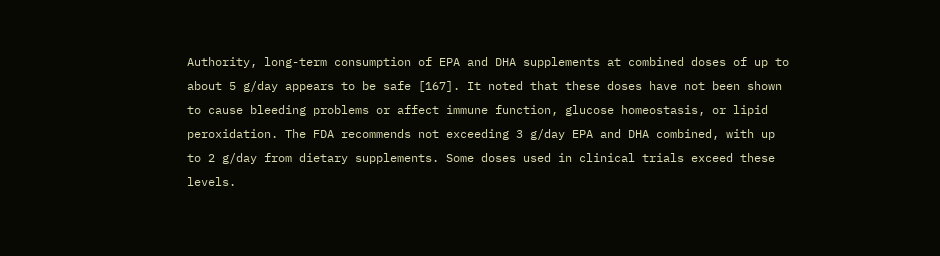Authority, long-term consumption of EPA and DHA supplements at combined doses of up to about 5 g/day appears to be safe [167]. It noted that these doses have not been shown to cause bleeding problems or affect immune function, glucose homeostasis, or lipid peroxidation. The FDA recommends not exceeding 3 g/day EPA and DHA combined, with up to 2 g/day from dietary supplements. Some doses used in clinical trials exceed these levels.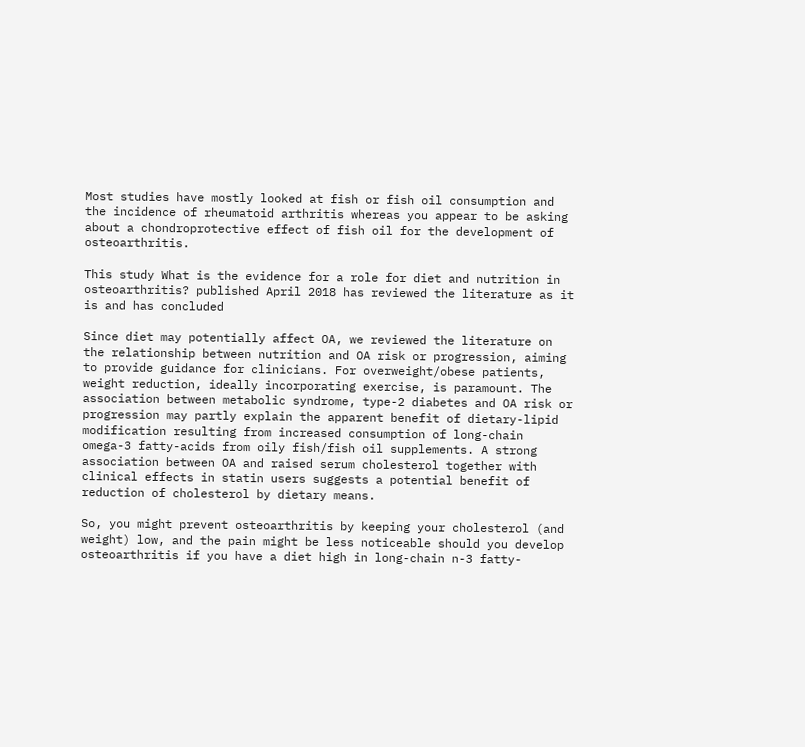Most studies have mostly looked at fish or fish oil consumption and the incidence of rheumatoid arthritis whereas you appear to be asking about a chondroprotective effect of fish oil for the development of osteoarthritis.

This study What is the evidence for a role for diet and nutrition in osteoarthritis? published April 2018 has reviewed the literature as it is and has concluded

Since diet may potentially affect OA, we reviewed the literature on the relationship between nutrition and OA risk or progression, aiming to provide guidance for clinicians. For overweight/obese patients, weight reduction, ideally incorporating exercise, is paramount. The association between metabolic syndrome, type-2 diabetes and OA risk or progression may partly explain the apparent benefit of dietary-lipid modification resulting from increased consumption of long-chain omega-3 fatty-acids from oily fish/fish oil supplements. A strong association between OA and raised serum cholesterol together with clinical effects in statin users suggests a potential benefit of reduction of cholesterol by dietary means.

So, you might prevent osteoarthritis by keeping your cholesterol (and weight) low, and the pain might be less noticeable should you develop osteoarthritis if you have a diet high in long-chain n-3 fatty-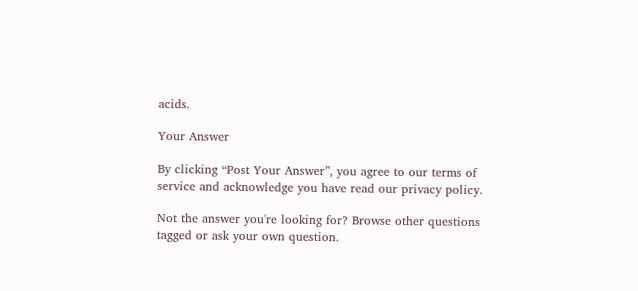acids.

Your Answer

By clicking “Post Your Answer”, you agree to our terms of service and acknowledge you have read our privacy policy.

Not the answer you're looking for? Browse other questions tagged or ask your own question.